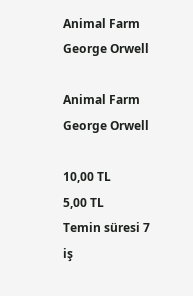Animal Farm George Orwell

Animal Farm
George Orwell

10,00 TL
5,00 TL
Temin süresi 7 iş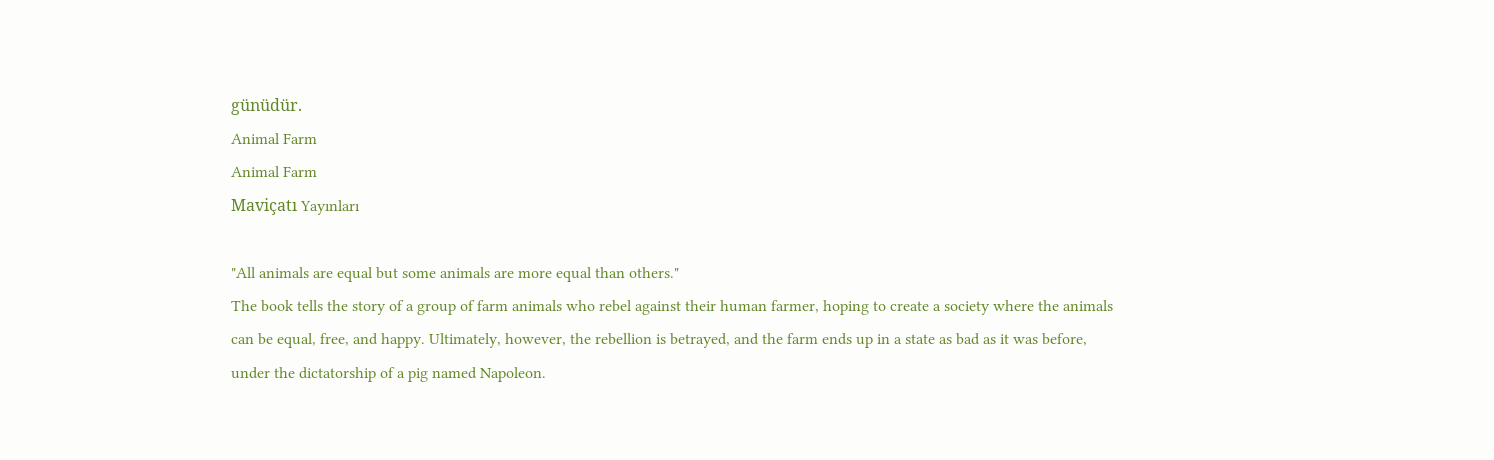günüdür.
Animal Farm
Animal Farm
Maviçatı Yayınları

"All animals are equal but some animals are more equal than others."
The book tells the story of a group of farm animals who rebel against their human farmer, hoping to create a society where the animals can be equal, free, and happy. Ultimately, however, the rebellion is betrayed, and the farm ends up in a state as bad as it was before, under the dictatorship of a pig named Napoleon.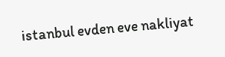istanbul evden eve nakliyat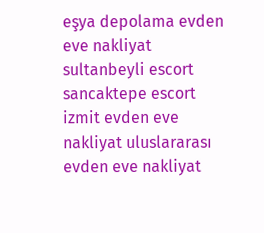eşya depolama evden eve nakliyat sultanbeyli escort sancaktepe escort izmit evden eve nakliyat uluslararası evden eve nakliyat